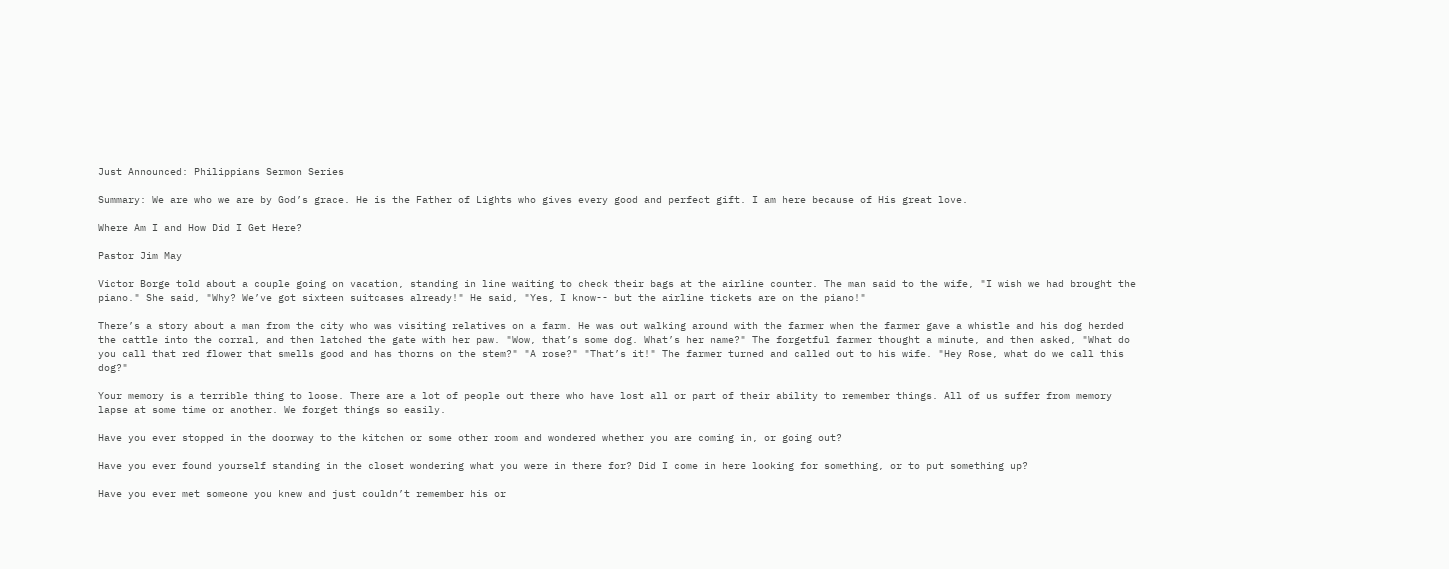Just Announced: Philippians Sermon Series

Summary: We are who we are by God’s grace. He is the Father of Lights who gives every good and perfect gift. I am here because of His great love.

Where Am I and How Did I Get Here?

Pastor Jim May

Victor Borge told about a couple going on vacation, standing in line waiting to check their bags at the airline counter. The man said to the wife, "I wish we had brought the piano." She said, "Why? We’ve got sixteen suitcases already!" He said, "Yes, I know-- but the airline tickets are on the piano!"

There’s a story about a man from the city who was visiting relatives on a farm. He was out walking around with the farmer when the farmer gave a whistle and his dog herded the cattle into the corral, and then latched the gate with her paw. "Wow, that’s some dog. What’s her name?" The forgetful farmer thought a minute, and then asked, "What do you call that red flower that smells good and has thorns on the stem?" "A rose?" "That’s it!" The farmer turned and called out to his wife. "Hey Rose, what do we call this dog?"

Your memory is a terrible thing to loose. There are a lot of people out there who have lost all or part of their ability to remember things. All of us suffer from memory lapse at some time or another. We forget things so easily.

Have you ever stopped in the doorway to the kitchen or some other room and wondered whether you are coming in, or going out?

Have you ever found yourself standing in the closet wondering what you were in there for? Did I come in here looking for something, or to put something up?

Have you ever met someone you knew and just couldn’t remember his or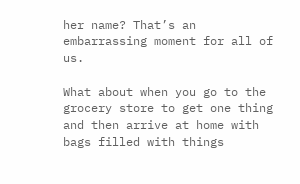her name? That’s an embarrassing moment for all of us.

What about when you go to the grocery store to get one thing and then arrive at home with bags filled with things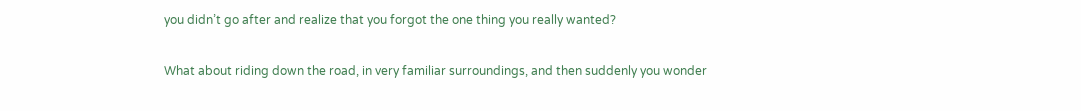you didn’t go after and realize that you forgot the one thing you really wanted?

What about riding down the road, in very familiar surroundings, and then suddenly you wonder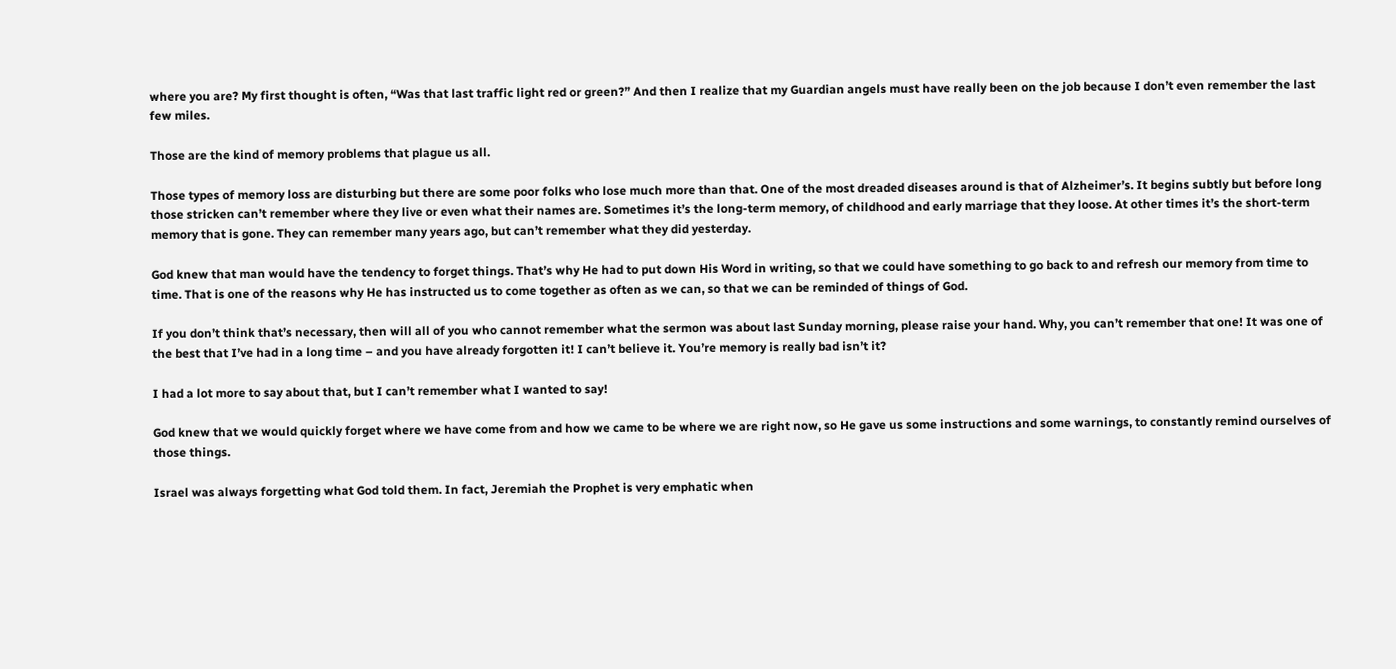where you are? My first thought is often, “Was that last traffic light red or green?” And then I realize that my Guardian angels must have really been on the job because I don’t even remember the last few miles.

Those are the kind of memory problems that plague us all.

Those types of memory loss are disturbing but there are some poor folks who lose much more than that. One of the most dreaded diseases around is that of Alzheimer’s. It begins subtly but before long those stricken can’t remember where they live or even what their names are. Sometimes it’s the long-term memory, of childhood and early marriage that they loose. At other times it’s the short-term memory that is gone. They can remember many years ago, but can’t remember what they did yesterday.

God knew that man would have the tendency to forget things. That’s why He had to put down His Word in writing, so that we could have something to go back to and refresh our memory from time to time. That is one of the reasons why He has instructed us to come together as often as we can, so that we can be reminded of things of God.

If you don’t think that’s necessary, then will all of you who cannot remember what the sermon was about last Sunday morning, please raise your hand. Why, you can’t remember that one! It was one of the best that I’ve had in a long time – and you have already forgotten it! I can’t believe it. You’re memory is really bad isn’t it?

I had a lot more to say about that, but I can’t remember what I wanted to say!

God knew that we would quickly forget where we have come from and how we came to be where we are right now, so He gave us some instructions and some warnings, to constantly remind ourselves of those things.

Israel was always forgetting what God told them. In fact, Jeremiah the Prophet is very emphatic when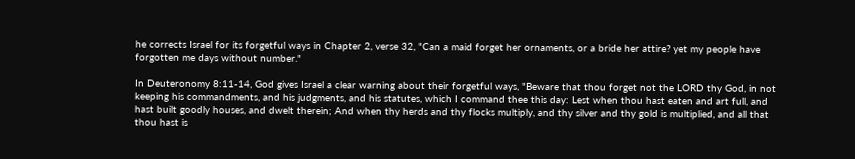he corrects Israel for its forgetful ways in Chapter 2, verse 32, "Can a maid forget her ornaments, or a bride her attire? yet my people have forgotten me days without number."

In Deuteronomy 8:11-14, God gives Israel a clear warning about their forgetful ways, "Beware that thou forget not the LORD thy God, in not keeping his commandments, and his judgments, and his statutes, which I command thee this day: Lest when thou hast eaten and art full, and hast built goodly houses, and dwelt therein; And when thy herds and thy flocks multiply, and thy silver and thy gold is multiplied, and all that thou hast is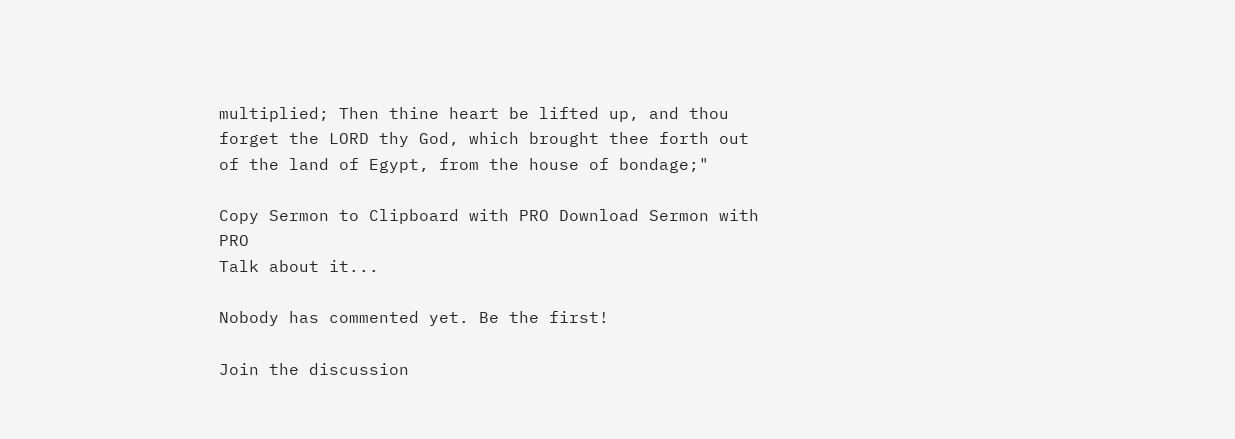multiplied; Then thine heart be lifted up, and thou forget the LORD thy God, which brought thee forth out of the land of Egypt, from the house of bondage;"

Copy Sermon to Clipboard with PRO Download Sermon with PRO
Talk about it...

Nobody has commented yet. Be the first!

Join the discussion